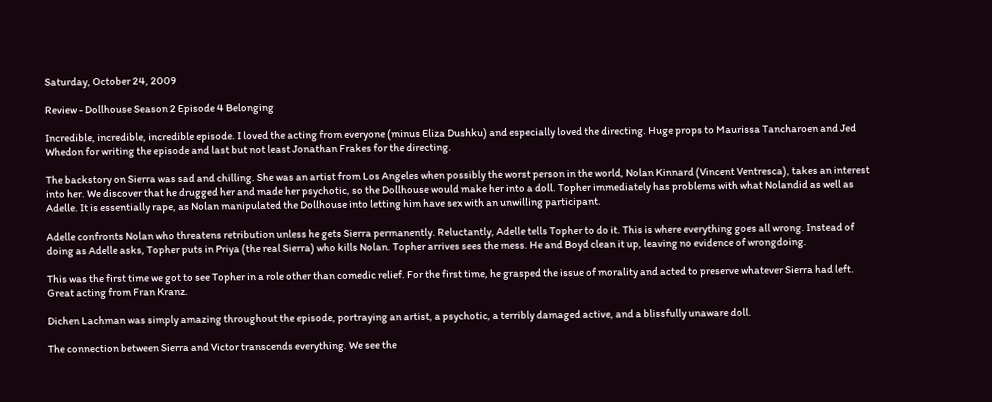Saturday, October 24, 2009

Review - Dollhouse Season 2 Episode 4 Belonging

Incredible, incredible, incredible episode. I loved the acting from everyone (minus Eliza Dushku) and especially loved the directing. Huge props to Maurissa Tancharoen and Jed Whedon for writing the episode and last but not least Jonathan Frakes for the directing.

The backstory on Sierra was sad and chilling. She was an artist from Los Angeles when possibly the worst person in the world, Nolan Kinnard (Vincent Ventresca), takes an interest into her. We discover that he drugged her and made her psychotic, so the Dollhouse would make her into a doll. Topher immediately has problems with what Nolandid as well as Adelle. It is essentially rape, as Nolan manipulated the Dollhouse into letting him have sex with an unwilling participant.

Adelle confronts Nolan who threatens retribution unless he gets Sierra permanently. Reluctantly, Adelle tells Topher to do it. This is where everything goes all wrong. Instead of doing as Adelle asks, Topher puts in Priya (the real Sierra) who kills Nolan. Topher arrives sees the mess. He and Boyd clean it up, leaving no evidence of wrongdoing.

This was the first time we got to see Topher in a role other than comedic relief. For the first time, he grasped the issue of morality and acted to preserve whatever Sierra had left. Great acting from Fran Kranz.

Dichen Lachman was simply amazing throughout the episode, portraying an artist, a psychotic, a terribly damaged active, and a blissfully unaware doll.

The connection between Sierra and Victor transcends everything. We see the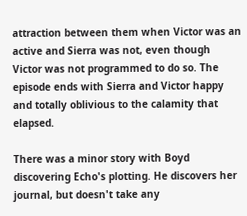attraction between them when Victor was an active and Sierra was not, even though Victor was not programmed to do so. The episode ends with Sierra and Victor happy and totally oblivious to the calamity that elapsed.

There was a minor story with Boyd discovering Echo's plotting. He discovers her journal, but doesn't take any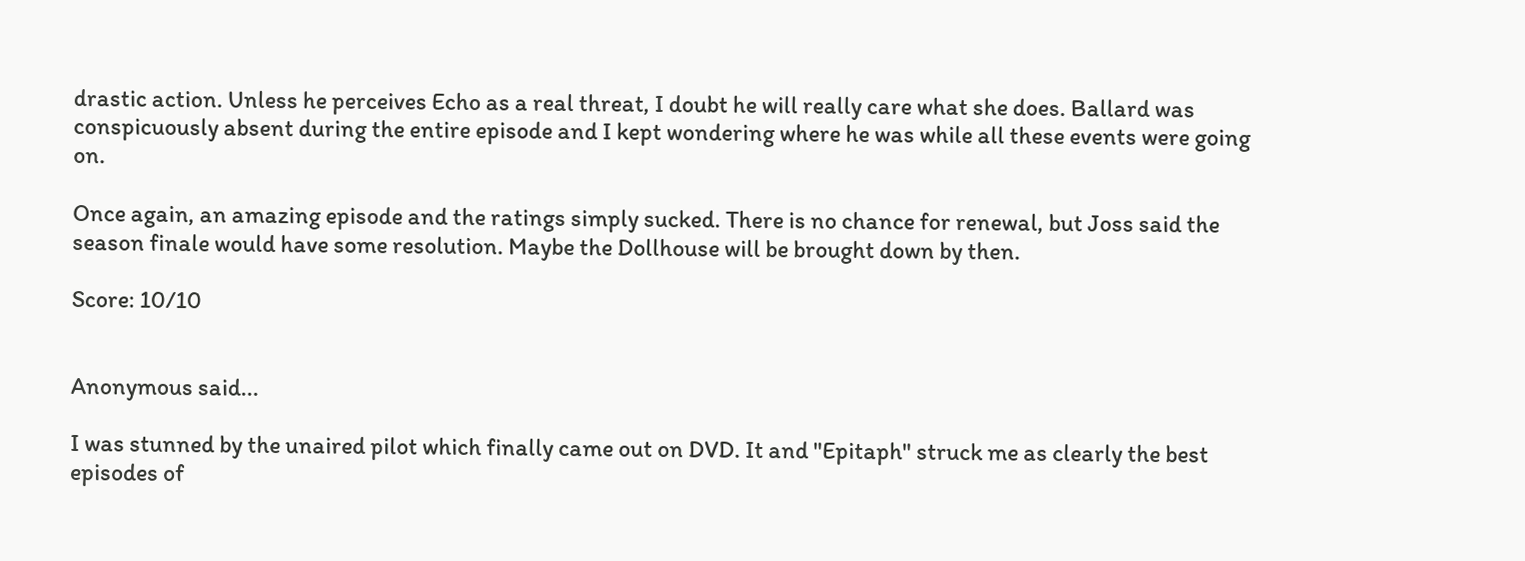drastic action. Unless he perceives Echo as a real threat, I doubt he will really care what she does. Ballard was conspicuously absent during the entire episode and I kept wondering where he was while all these events were going on.

Once again, an amazing episode and the ratings simply sucked. There is no chance for renewal, but Joss said the season finale would have some resolution. Maybe the Dollhouse will be brought down by then.

Score: 10/10


Anonymous said...

I was stunned by the unaired pilot which finally came out on DVD. It and "Epitaph" struck me as clearly the best episodes of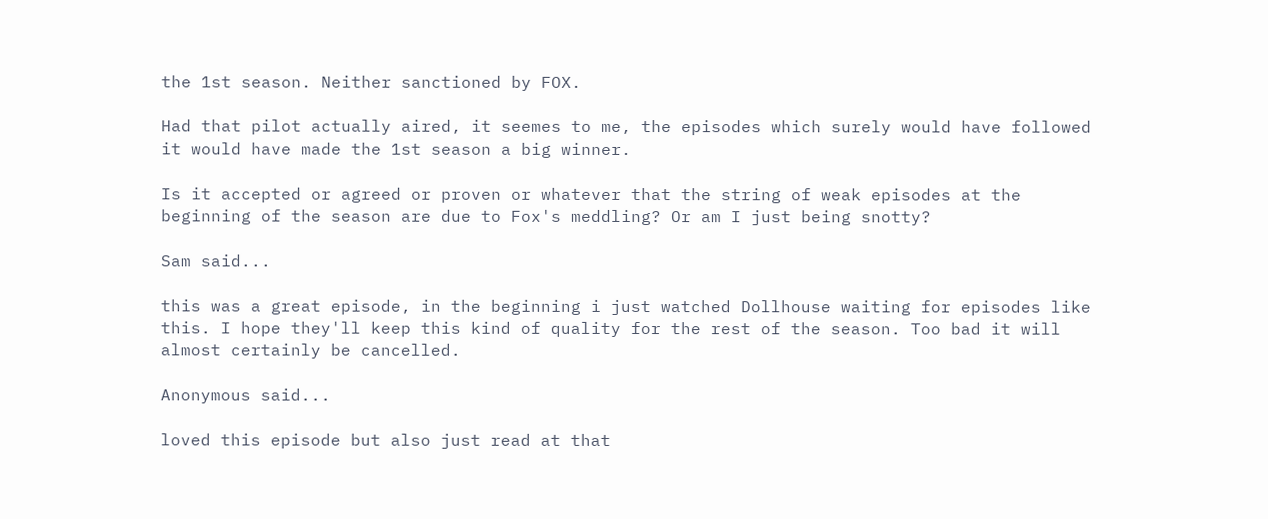the 1st season. Neither sanctioned by FOX.

Had that pilot actually aired, it seemes to me, the episodes which surely would have followed it would have made the 1st season a big winner.

Is it accepted or agreed or proven or whatever that the string of weak episodes at the beginning of the season are due to Fox's meddling? Or am I just being snotty?

Sam said...

this was a great episode, in the beginning i just watched Dollhouse waiting for episodes like this. I hope they'll keep this kind of quality for the rest of the season. Too bad it will almost certainly be cancelled.

Anonymous said...

loved this episode but also just read at that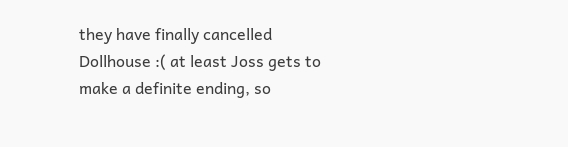they have finally cancelled Dollhouse :( at least Joss gets to make a definite ending, so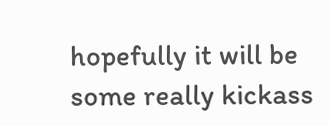hopefully it will be some really kickass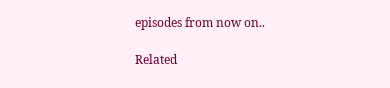episodes from now on..

Related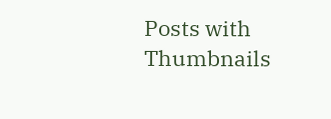Posts with Thumbnails